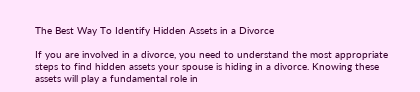The Best Way To Identify Hidden Assets in a Divorce

If you are involved in a divorce, you need to understand the most appropriate steps to find hidden assets your spouse is hiding in a divorce. Knowing these assets will play a fundamental role in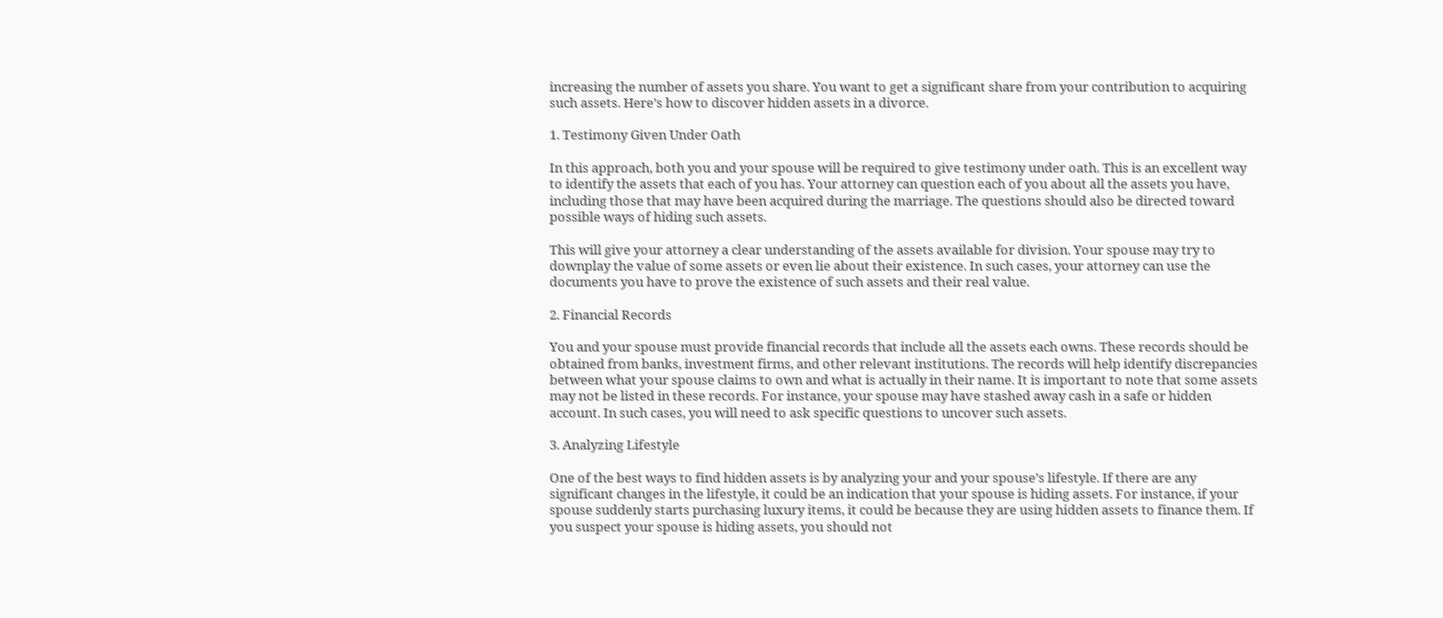increasing the number of assets you share. You want to get a significant share from your contribution to acquiring such assets. Here’s how to discover hidden assets in a divorce.

1. Testimony Given Under Oath

In this approach, both you and your spouse will be required to give testimony under oath. This is an excellent way to identify the assets that each of you has. Your attorney can question each of you about all the assets you have, including those that may have been acquired during the marriage. The questions should also be directed toward possible ways of hiding such assets.

This will give your attorney a clear understanding of the assets available for division. Your spouse may try to downplay the value of some assets or even lie about their existence. In such cases, your attorney can use the documents you have to prove the existence of such assets and their real value.

2. Financial Records

You and your spouse must provide financial records that include all the assets each owns. These records should be obtained from banks, investment firms, and other relevant institutions. The records will help identify discrepancies between what your spouse claims to own and what is actually in their name. It is important to note that some assets may not be listed in these records. For instance, your spouse may have stashed away cash in a safe or hidden account. In such cases, you will need to ask specific questions to uncover such assets.

3. Analyzing Lifestyle

One of the best ways to find hidden assets is by analyzing your and your spouse’s lifestyle. If there are any significant changes in the lifestyle, it could be an indication that your spouse is hiding assets. For instance, if your spouse suddenly starts purchasing luxury items, it could be because they are using hidden assets to finance them. If you suspect your spouse is hiding assets, you should not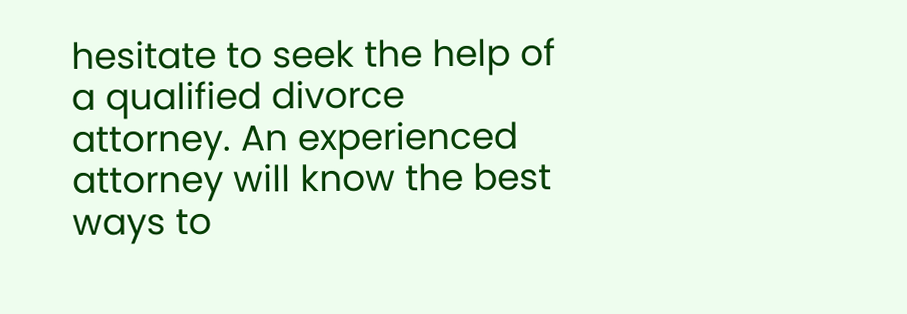hesitate to seek the help of a qualified divorce attorney. An experienced attorney will know the best ways to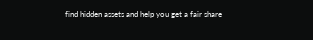find hidden assets and help you get a fair share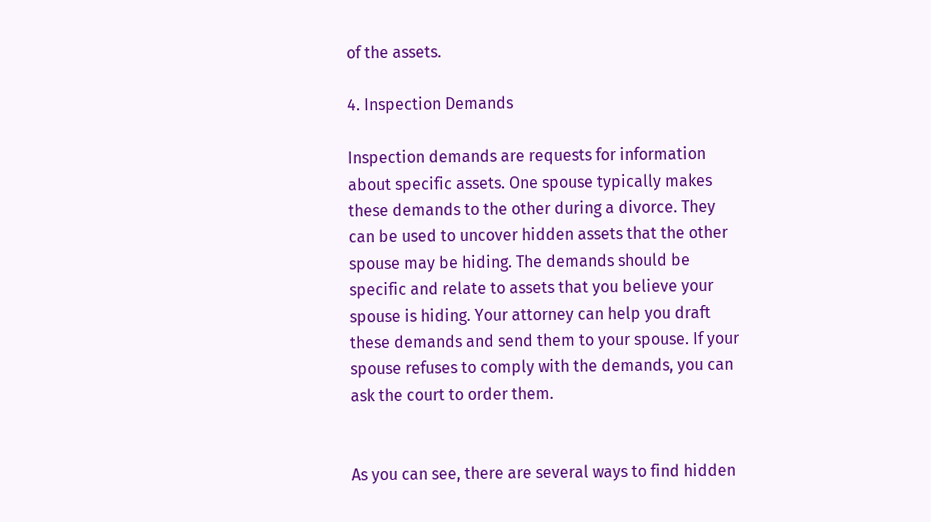of the assets.

4. Inspection Demands

Inspection demands are requests for information about specific assets. One spouse typically makes these demands to the other during a divorce. They can be used to uncover hidden assets that the other spouse may be hiding. The demands should be specific and relate to assets that you believe your spouse is hiding. Your attorney can help you draft these demands and send them to your spouse. If your spouse refuses to comply with the demands, you can ask the court to order them.


As you can see, there are several ways to find hidden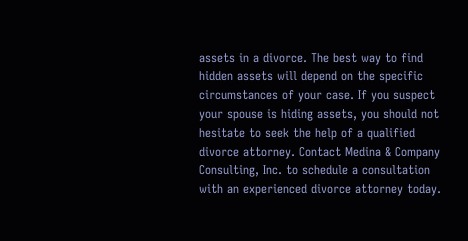assets in a divorce. The best way to find hidden assets will depend on the specific circumstances of your case. If you suspect your spouse is hiding assets, you should not hesitate to seek the help of a qualified divorce attorney. Contact Medina & Company Consulting, Inc. to schedule a consultation with an experienced divorce attorney today.